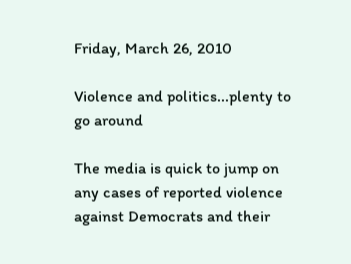Friday, March 26, 2010

Violence and politics...plenty to go around

The media is quick to jump on any cases of reported violence against Democrats and their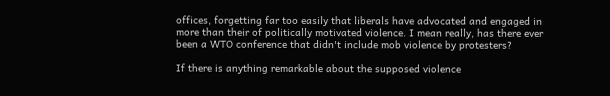offices, forgetting far too easily that liberals have advocated and engaged in more than their of politically motivated violence. I mean really, has there ever been a WTO conference that didn't include mob violence by protesters?

If there is anything remarkable about the supposed violence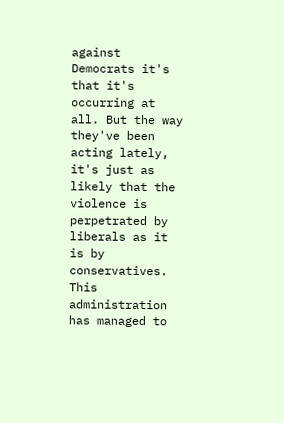against Democrats it's that it's occurring at all. But the way they've been acting lately, it's just as likely that the violence is perpetrated by liberals as it is by conservatives. This administration has managed to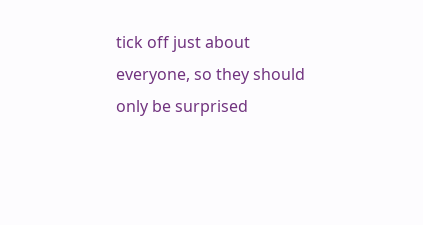tick off just about everyone, so they should only be surprised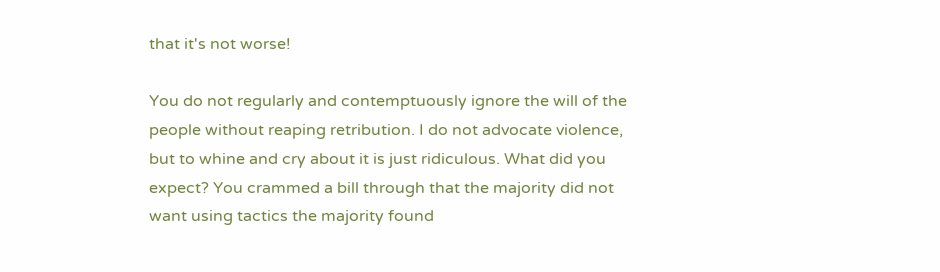that it's not worse!

You do not regularly and contemptuously ignore the will of the people without reaping retribution. I do not advocate violence, but to whine and cry about it is just ridiculous. What did you expect? You crammed a bill through that the majority did not want using tactics the majority found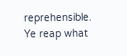reprehensible. Ye reap what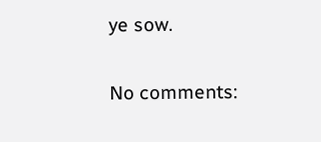ye sow.

No comments: